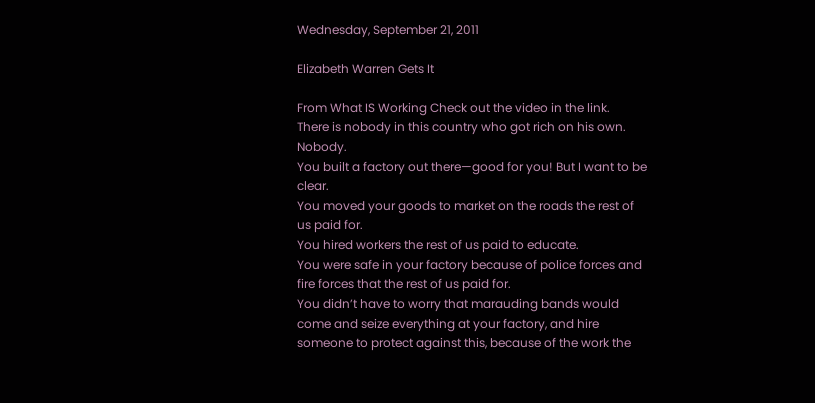Wednesday, September 21, 2011

Elizabeth Warren Gets It

From What IS Working Check out the video in the link.
There is nobody in this country who got rich on his own. Nobody.
You built a factory out there—good for you! But I want to be clear.
You moved your goods to market on the roads the rest of us paid for.
You hired workers the rest of us paid to educate.
You were safe in your factory because of police forces and fire forces that the rest of us paid for.
You didn’t have to worry that marauding bands would come and seize everything at your factory, and hire someone to protect against this, because of the work the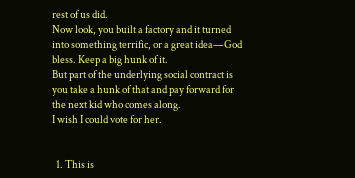rest of us did.
Now look, you built a factory and it turned into something terrific, or a great idea—God bless. Keep a big hunk of it.
But part of the underlying social contract is you take a hunk of that and pay forward for the next kid who comes along.
I wish I could vote for her.


  1. This is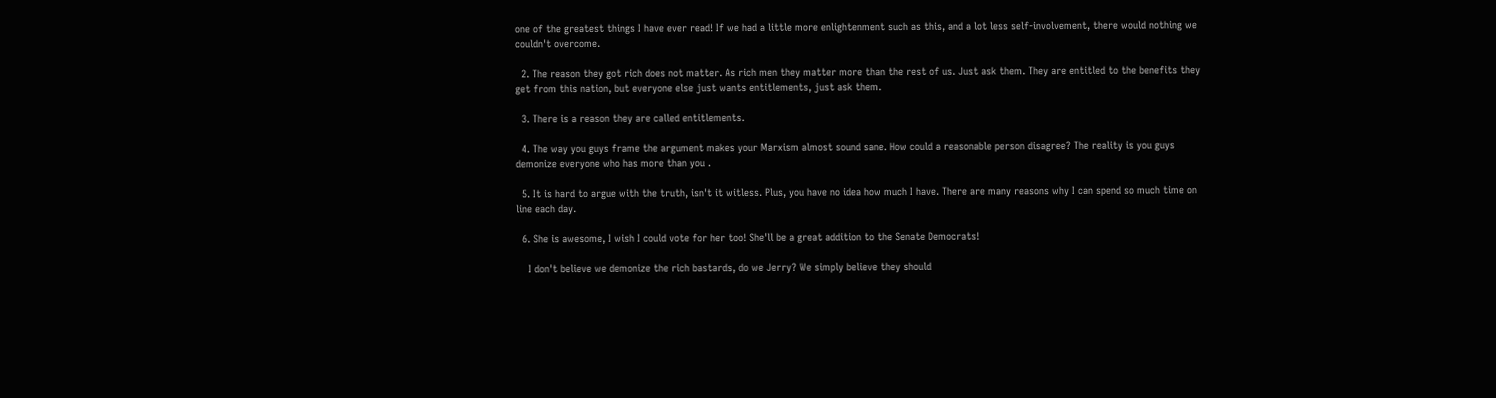one of the greatest things I have ever read! If we had a little more enlightenment such as this, and a lot less self-involvement, there would nothing we couldn't overcome.

  2. The reason they got rich does not matter. As rich men they matter more than the rest of us. Just ask them. They are entitled to the benefits they get from this nation, but everyone else just wants entitlements, just ask them.

  3. There is a reason they are called entitlements.

  4. The way you guys frame the argument makes your Marxism almost sound sane. How could a reasonable person disagree? The reality is you guys demonize everyone who has more than you .

  5. It is hard to argue with the truth, isn't it witless. Plus, you have no idea how much I have. There are many reasons why I can spend so much time on line each day.

  6. She is awesome, I wish I could vote for her too! She'll be a great addition to the Senate Democrats!

    I don't believe we demonize the rich bastards, do we Jerry? We simply believe they should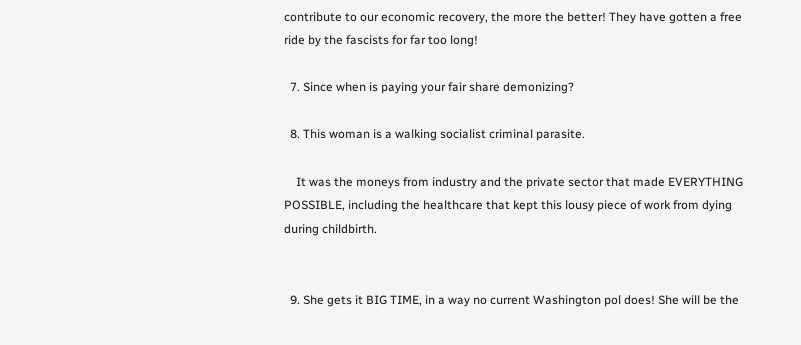contribute to our economic recovery, the more the better! They have gotten a free ride by the fascists for far too long!

  7. Since when is paying your fair share demonizing?

  8. This woman is a walking socialist criminal parasite.

    It was the moneys from industry and the private sector that made EVERYTHING POSSIBLE, including the healthcare that kept this lousy piece of work from dying during childbirth.


  9. She gets it BIG TIME, in a way no current Washington pol does! She will be the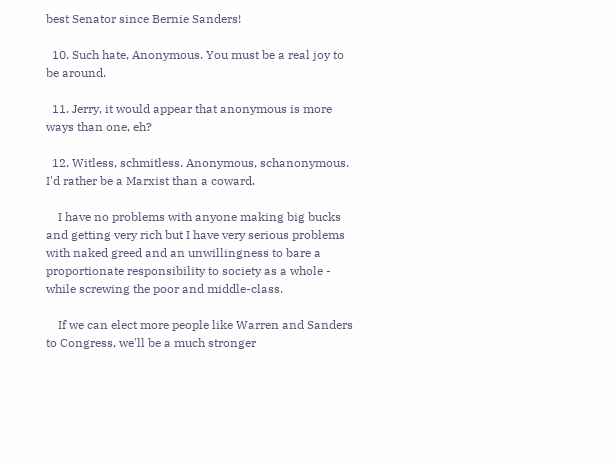best Senator since Bernie Sanders!

  10. Such hate, Anonymous. You must be a real joy to be around.

  11. Jerry, it would appear that anonymous is more ways than one, eh?

  12. Witless, schmitless. Anonymous, schanonymous. I'd rather be a Marxist than a coward.

    I have no problems with anyone making big bucks and getting very rich but I have very serious problems with naked greed and an unwillingness to bare a proportionate responsibility to society as a whole - while screwing the poor and middle-class.

    If we can elect more people like Warren and Sanders to Congress, we'll be a much stronger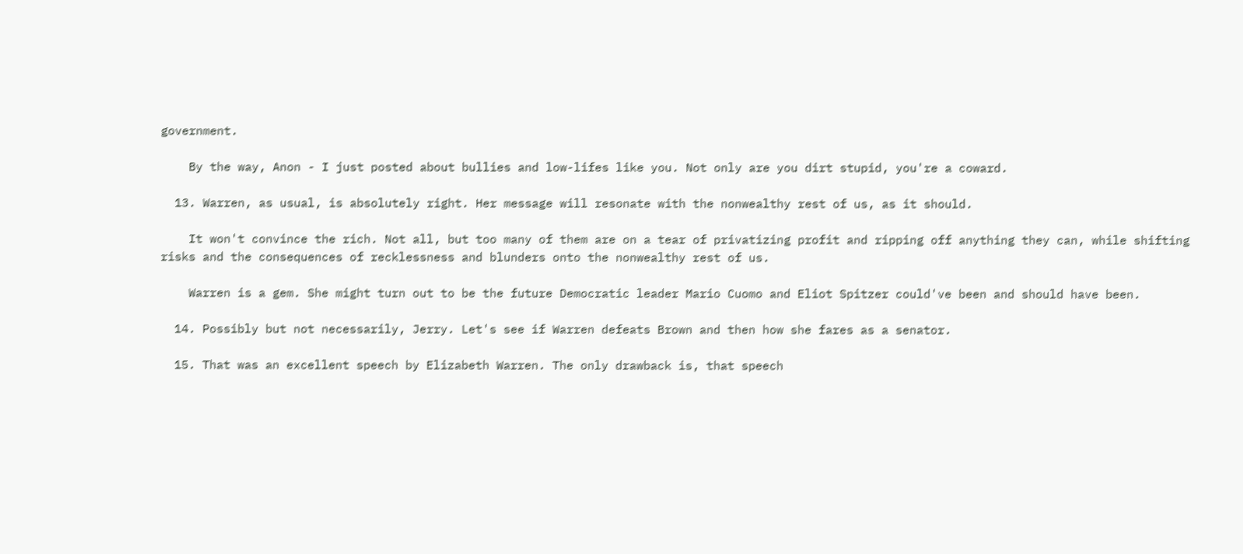government.

    By the way, Anon - I just posted about bullies and low-lifes like you. Not only are you dirt stupid, you're a coward.

  13. Warren, as usual, is absolutely right. Her message will resonate with the nonwealthy rest of us, as it should.

    It won't convince the rich. Not all, but too many of them are on a tear of privatizing profit and ripping off anything they can, while shifting risks and the consequences of recklessness and blunders onto the nonwealthy rest of us.

    Warren is a gem. She might turn out to be the future Democratic leader Mario Cuomo and Eliot Spitzer could've been and should have been.

  14. Possibly but not necessarily, Jerry. Let's see if Warren defeats Brown and then how she fares as a senator.

  15. That was an excellent speech by Elizabeth Warren. The only drawback is, that speech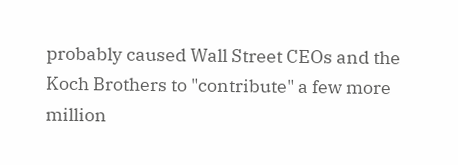probably caused Wall Street CEOs and the Koch Brothers to "contribute" a few more million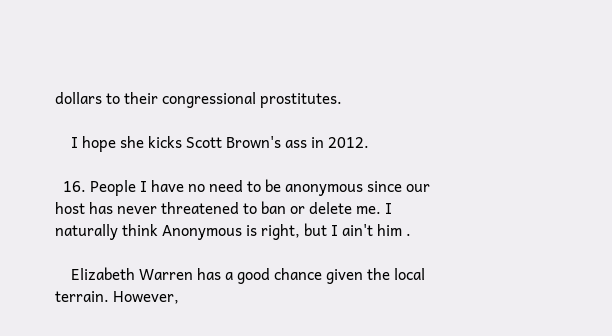dollars to their congressional prostitutes.

    I hope she kicks Scott Brown's ass in 2012.

  16. People I have no need to be anonymous since our host has never threatened to ban or delete me. I naturally think Anonymous is right, but I ain't him .

    Elizabeth Warren has a good chance given the local terrain. However,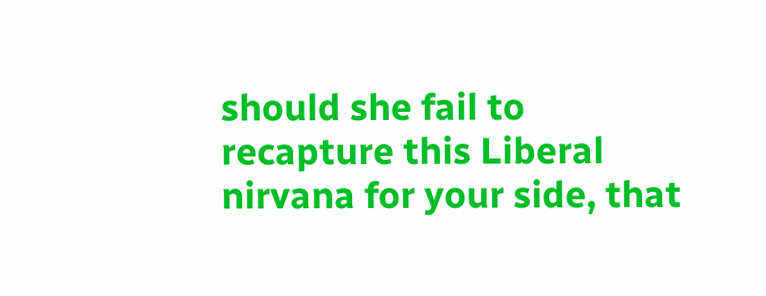should she fail to recapture this Liberal nirvana for your side, that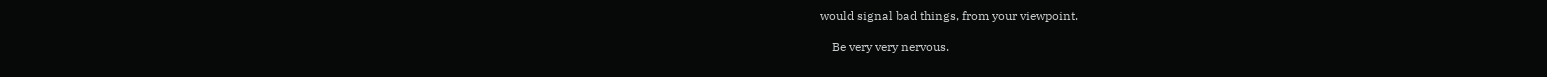would signal bad things, from your viewpoint.

    Be very very nervous.